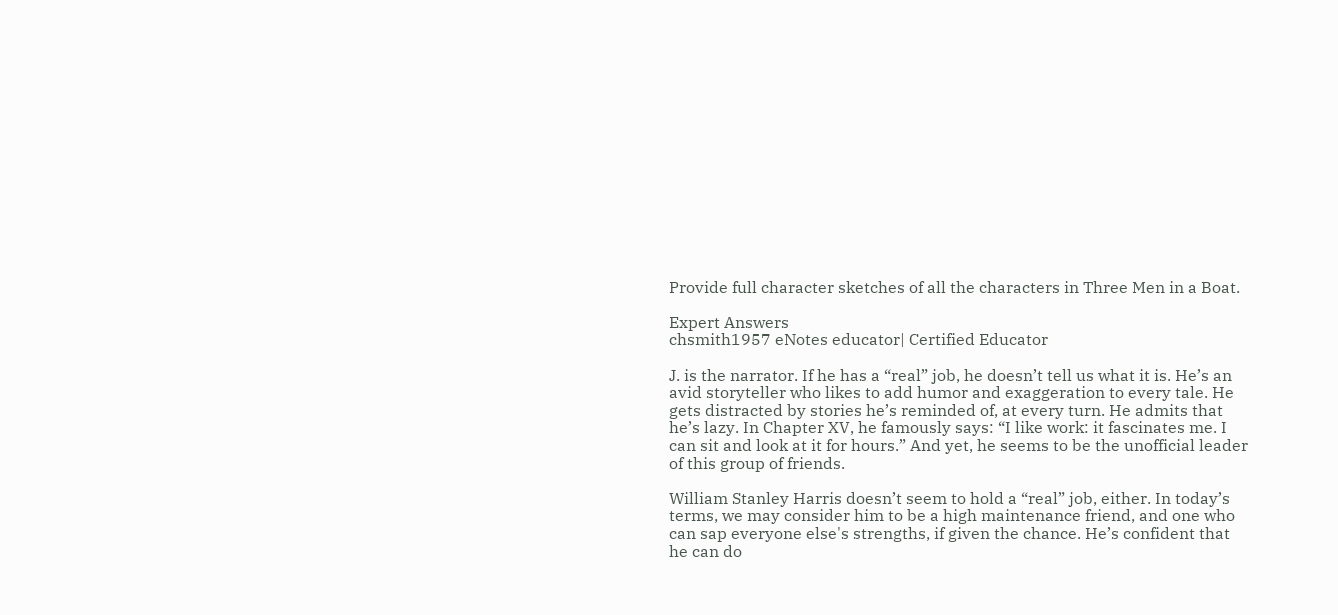Provide full character sketches of all the characters in Three Men in a Boat.

Expert Answers
chsmith1957 eNotes educator| Certified Educator

J. is the narrator. If he has a “real” job, he doesn’t tell us what it is. He’s an avid storyteller who likes to add humor and exaggeration to every tale. He gets distracted by stories he’s reminded of, at every turn. He admits that he’s lazy. In Chapter XV, he famously says: “I like work: it fascinates me. I can sit and look at it for hours.” And yet, he seems to be the unofficial leader of this group of friends.

William Stanley Harris doesn’t seem to hold a “real” job, either. In today’s terms, we may consider him to be a high maintenance friend, and one who can sap everyone else's strengths, if given the chance. He’s confident that he can do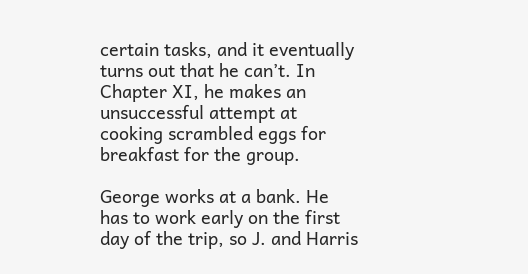certain tasks, and it eventually turns out that he can’t. In Chapter XI, he makes an unsuccessful attempt at cooking scrambled eggs for breakfast for the group.

George works at a bank. He has to work early on the first day of the trip, so J. and Harris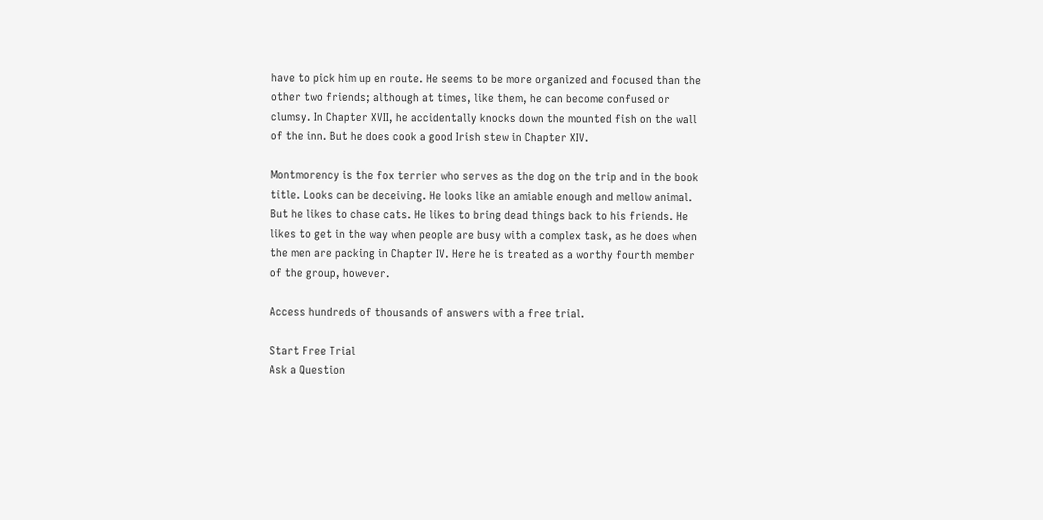have to pick him up en route. He seems to be more organized and focused than the other two friends; although at times, like them, he can become confused or clumsy. In Chapter XVII, he accidentally knocks down the mounted fish on the wall of the inn. But he does cook a good Irish stew in Chapter XIV.

Montmorency is the fox terrier who serves as the dog on the trip and in the book title. Looks can be deceiving. He looks like an amiable enough and mellow animal. But he likes to chase cats. He likes to bring dead things back to his friends. He likes to get in the way when people are busy with a complex task, as he does when the men are packing in Chapter IV. Here he is treated as a worthy fourth member of the group, however.

Access hundreds of thousands of answers with a free trial.

Start Free Trial
Ask a Question